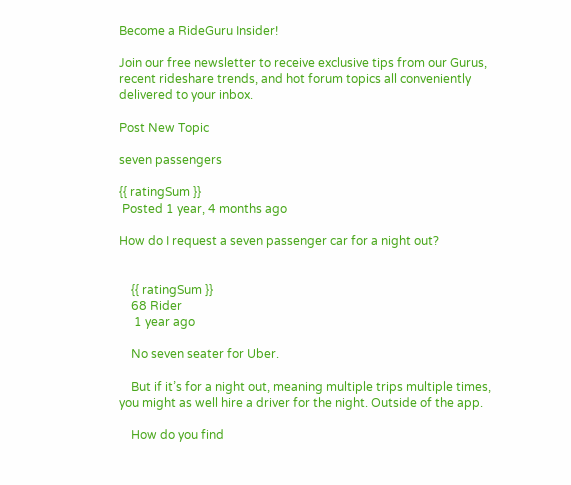Become a RideGuru Insider!

Join our free newsletter to receive exclusive tips from our Gurus, recent rideshare trends, and hot forum topics all conveniently delivered to your inbox.

Post New Topic

seven passengers

{{ ratingSum }}
 Posted 1 year, 4 months ago

How do I request a seven passenger car for a night out?


    {{ ratingSum }}
    68 Rider
     1 year ago

    No seven seater for Uber.

    But if it’s for a night out, meaning multiple trips multiple times, you might as well hire a driver for the night. Outside of the app.

    How do you find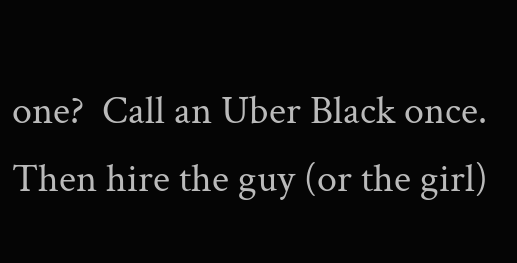one?  Call an Uber Black once. Then hire the guy (or the girl)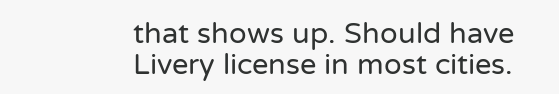that shows up. Should have Livery license in most cities.